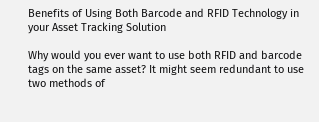Benefits of Using Both Barcode and RFID Technology in your Asset Tracking Solution

Why would you ever want to use both RFID and barcode tags on the same asset? It might seem redundant to use two methods of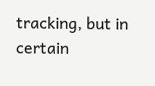tracking, but in certain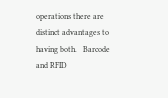operations there are distinct advantages to having both.   Barcode and RFID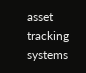asset tracking systems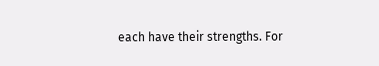each have their strengths. For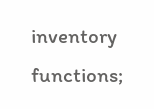inventory functions;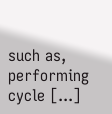such as, performing cycle [...]